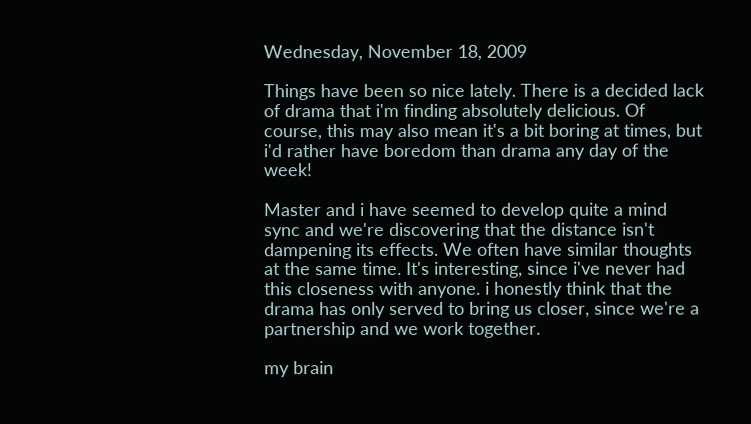Wednesday, November 18, 2009

Things have been so nice lately. There is a decided lack of drama that i'm finding absolutely delicious. Of course, this may also mean it's a bit boring at times, but i'd rather have boredom than drama any day of the week!

Master and i have seemed to develop quite a mind sync and we're discovering that the distance isn't dampening its effects. We often have similar thoughts at the same time. It's interesting, since i've never had this closeness with anyone. i honestly think that the drama has only served to bring us closer, since we're a partnership and we work together.

my brain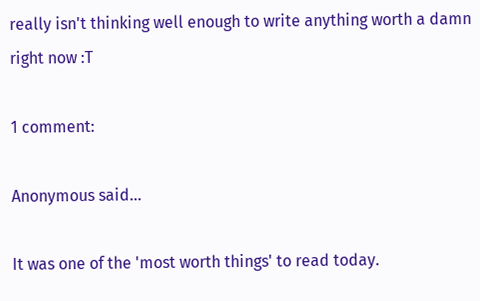really isn't thinking well enough to write anything worth a damn right now :T

1 comment:

Anonymous said...

It was one of the 'most worth things' to read today.